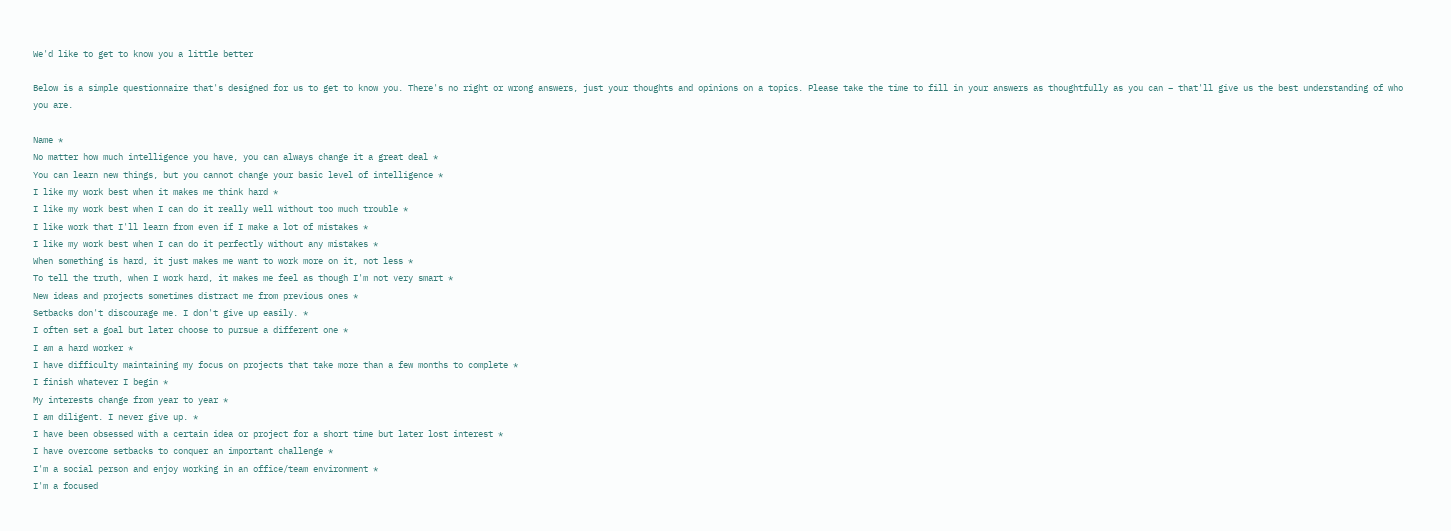We'd like to get to know you a little better

Below is a simple questionnaire that's designed for us to get to know you. There's no right or wrong answers, just your thoughts and opinions on a topics. Please take the time to fill in your answers as thoughtfully as you can – that'll give us the best understanding of who you are.

Name *
No matter how much intelligence you have, you can always change it a great deal *
You can learn new things, but you cannot change your basic level of intelligence *
I like my work best when it makes me think hard *
I like my work best when I can do it really well without too much trouble *
I like work that I'll learn from even if I make a lot of mistakes *
I like my work best when I can do it perfectly without any mistakes *
When something is hard, it just makes me want to work more on it, not less *
To tell the truth, when I work hard, it makes me feel as though I'm not very smart *
New ideas and projects sometimes distract me from previous ones *
Setbacks don't discourage me. I don't give up easily. *
I often set a goal but later choose to pursue a different one *
I am a hard worker *
I have difficulty maintaining my focus on projects that take more than a few months to complete *
I finish whatever I begin *
My interests change from year to year *
I am diligent. I never give up. *
I have been obsessed with a certain idea or project for a short time but later lost interest *
I have overcome setbacks to conquer an important challenge *
I'm a social person and enjoy working in an office/team environment *
I'm a focused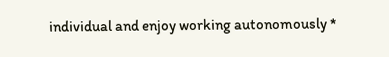individual and enjoy working autonomously *